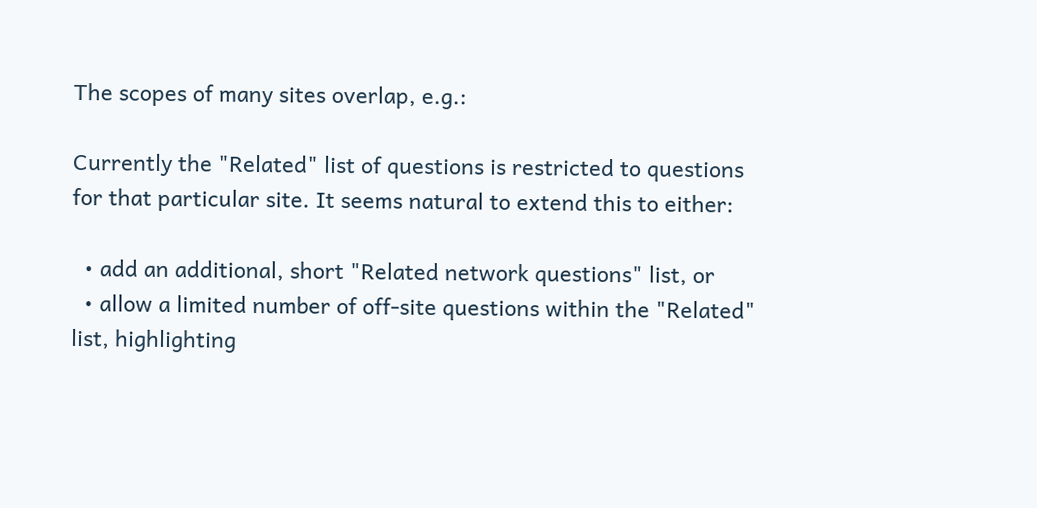The scopes of many sites overlap, e.g.:

Currently the "Related" list of questions is restricted to questions for that particular site. It seems natural to extend this to either:

  • add an additional, short "Related network questions" list, or
  • allow a limited number of off-site questions within the "Related" list, highlighting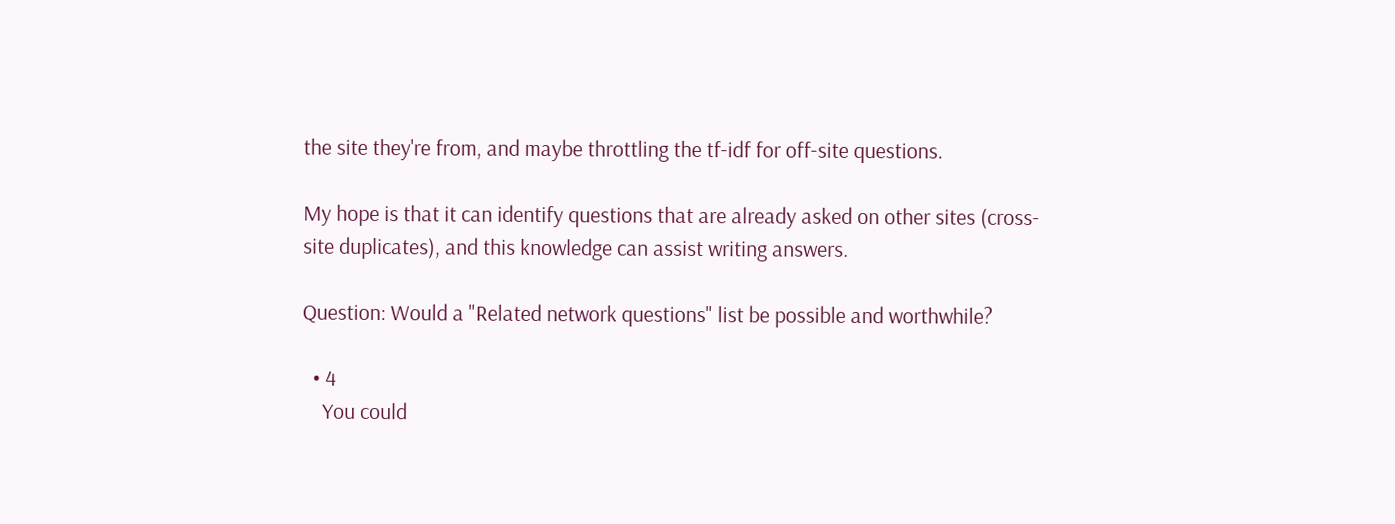the site they're from, and maybe throttling the tf-idf for off-site questions.

My hope is that it can identify questions that are already asked on other sites (cross-site duplicates), and this knowledge can assist writing answers.

Question: Would a "Related network questions" list be possible and worthwhile?

  • 4
    You could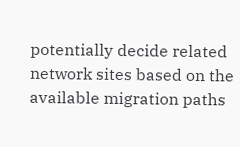potentially decide related network sites based on the available migration paths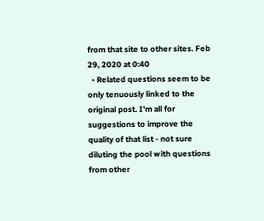from that site to other sites. Feb 29, 2020 at 0:40
  • Related questions seem to be only tenuously linked to the original post. I'm all for suggestions to improve the quality of that list - not sure diluting the pool with questions from other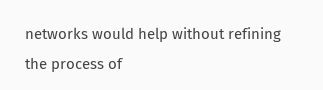networks would help without refining the process of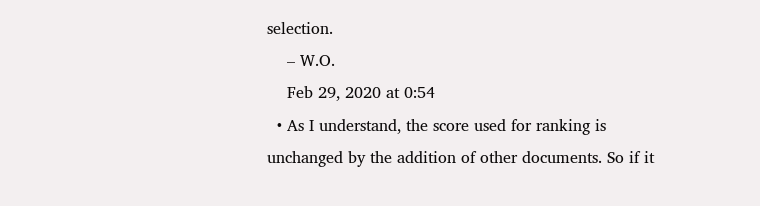selection.
    – W.O.
    Feb 29, 2020 at 0:54
  • As I understand, the score used for ranking is unchanged by the addition of other documents. So if it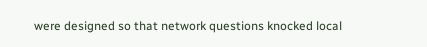were designed so that network questions knocked local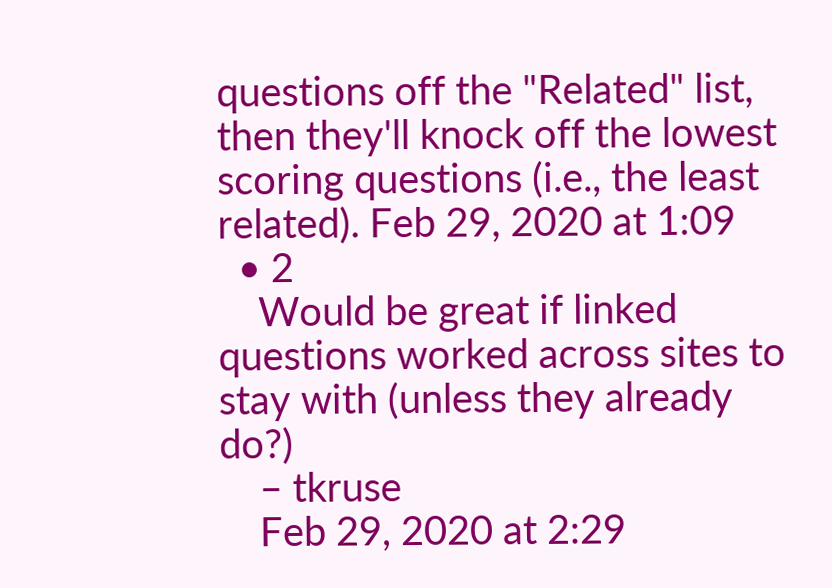questions off the "Related" list, then they'll knock off the lowest scoring questions (i.e., the least related). Feb 29, 2020 at 1:09
  • 2
    Would be great if linked questions worked across sites to stay with (unless they already do?)
    – tkruse
    Feb 29, 2020 at 2:29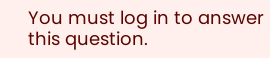You must log in to answer this question.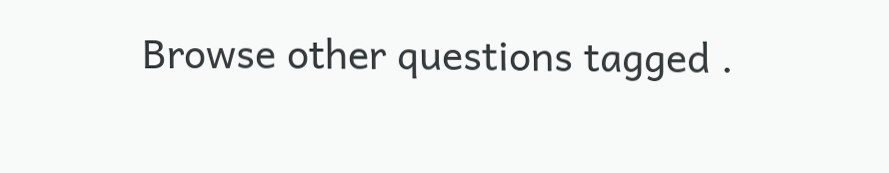Browse other questions tagged .